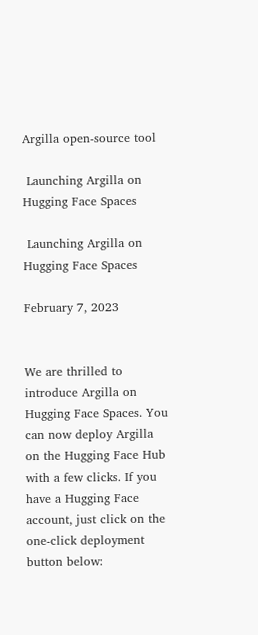Argilla open-source tool

 Launching Argilla on Hugging Face Spaces

 Launching Argilla on Hugging Face Spaces

February 7, 2023


We are thrilled to introduce Argilla on Hugging Face Spaces. You can now deploy Argilla on the Hugging Face Hub with a few clicks. If you have a Hugging Face account, just click on the one-click deployment button below: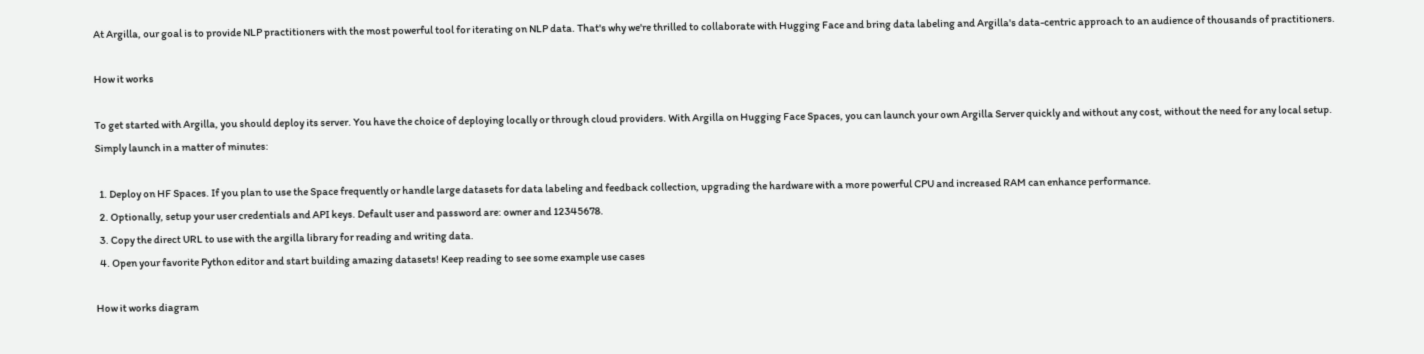At Argilla, our goal is to provide NLP practitioners with the most powerful tool for iterating on NLP data. That's why we're thrilled to collaborate with Hugging Face and bring data labeling and Argilla's data-centric approach to an audience of thousands of practitioners.

How it works

To get started with Argilla, you should deploy its server. You have the choice of deploying locally or through cloud providers. With Argilla on Hugging Face Spaces, you can launch your own Argilla Server quickly and without any cost, without the need for any local setup. Simply launch in a matter of minutes:

  1. Deploy on HF Spaces. If you plan to use the Space frequently or handle large datasets for data labeling and feedback collection, upgrading the hardware with a more powerful CPU and increased RAM can enhance performance.
  2. Optionally, setup your user credentials and API keys. Default user and password are: owner and 12345678.
  3. Copy the direct URL to use with the argilla library for reading and writing data.
  4. Open your favorite Python editor and start building amazing datasets! Keep reading to see some example use cases

How it works diagram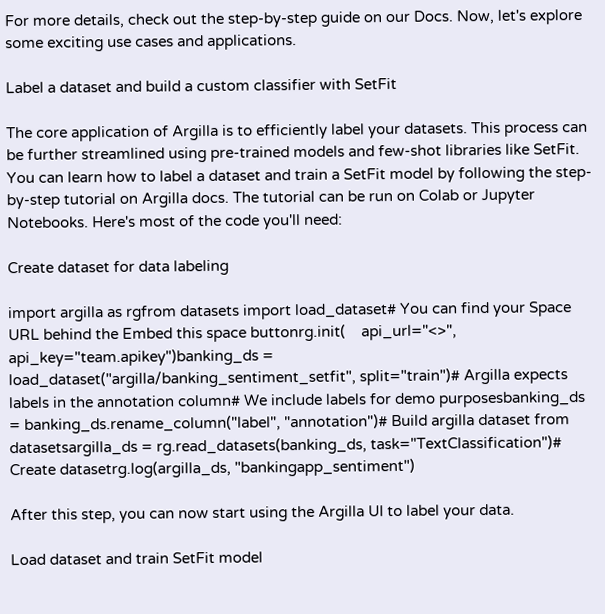For more details, check out the step-by-step guide on our Docs. Now, let's explore some exciting use cases and applications.

Label a dataset and build a custom classifier with SetFit

The core application of Argilla is to efficiently label your datasets. This process can be further streamlined using pre-trained models and few-shot libraries like SetFit. You can learn how to label a dataset and train a SetFit model by following the step-by-step tutorial on Argilla docs. The tutorial can be run on Colab or Jupyter Notebooks. Here's most of the code you'll need:

Create dataset for data labeling

import argilla as rgfrom datasets import load_dataset# You can find your Space URL behind the Embed this space buttonrg.init(    api_url="<>",    api_key="team.apikey")banking_ds = load_dataset("argilla/banking_sentiment_setfit", split="train")# Argilla expects labels in the annotation column# We include labels for demo purposesbanking_ds = banking_ds.rename_column("label", "annotation")# Build argilla dataset from datasetsargilla_ds = rg.read_datasets(banking_ds, task="TextClassification")# Create datasetrg.log(argilla_ds, "bankingapp_sentiment")

After this step, you can now start using the Argilla UI to label your data.

Load dataset and train SetFit model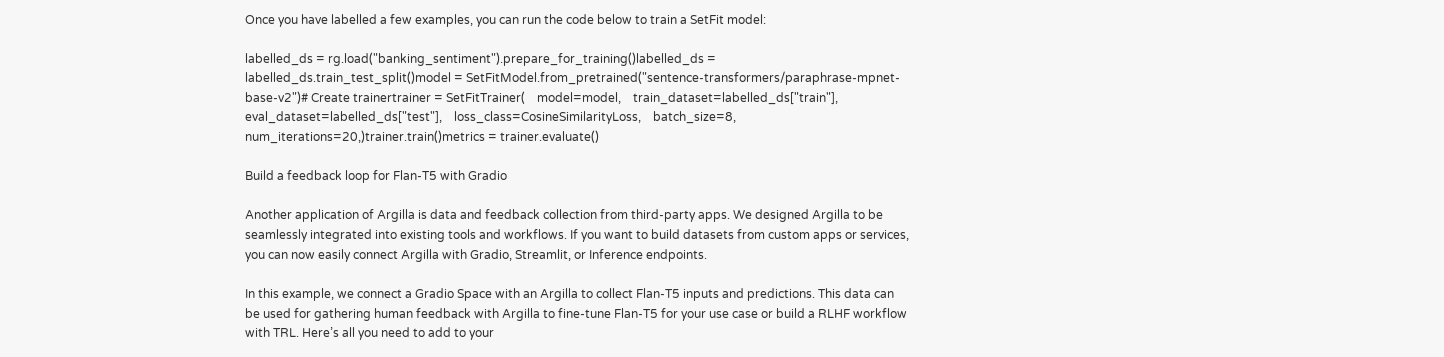Once you have labelled a few examples, you can run the code below to train a SetFit model:

labelled_ds = rg.load("banking_sentiment").prepare_for_training()labelled_ds = labelled_ds.train_test_split()model = SetFitModel.from_pretrained("sentence-transformers/paraphrase-mpnet-base-v2")# Create trainertrainer = SetFitTrainer(    model=model,    train_dataset=labelled_ds["train"],    eval_dataset=labelled_ds["test"],    loss_class=CosineSimilarityLoss,    batch_size=8,    num_iterations=20,)trainer.train()metrics = trainer.evaluate()

Build a feedback loop for Flan-T5 with Gradio

Another application of Argilla is data and feedback collection from third-party apps. We designed Argilla to be seamlessly integrated into existing tools and workflows. If you want to build datasets from custom apps or services, you can now easily connect Argilla with Gradio, Streamlit, or Inference endpoints.

In this example, we connect a Gradio Space with an Argilla to collect Flan-T5 inputs and predictions. This data can be used for gathering human feedback with Argilla to fine-tune Flan-T5 for your use case or build a RLHF workflow with TRL. Here’s all you need to add to your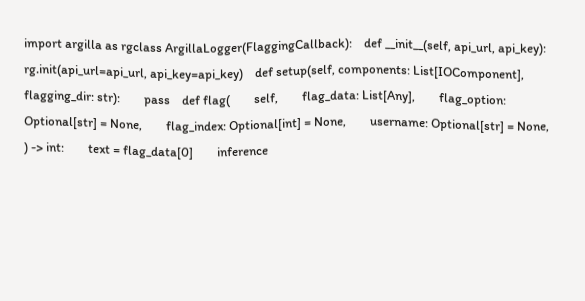import argilla as rgclass ArgillaLogger(FlaggingCallback):    def __init__(self, api_url, api_key):        rg.init(api_url=api_url, api_key=api_key)    def setup(self, components: List[IOComponent], flagging_dir: str):        pass    def flag(        self,        flag_data: List[Any],        flag_option: Optional[str] = None,        flag_index: Optional[int] = None,        username: Optional[str] = None,    ) -> int:        text = flag_data[0]        inference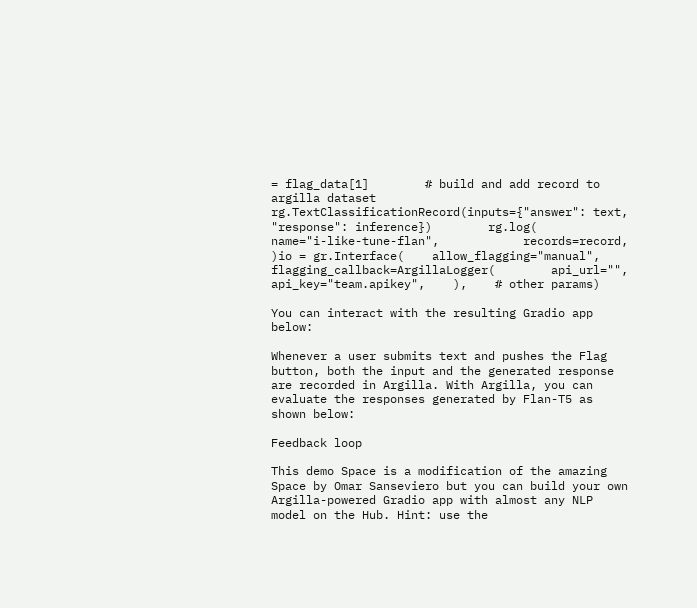= flag_data[1]        # build and add record to argilla dataset        rg.TextClassificationRecord(inputs={"answer": text, "response": inference})        rg.log(            name="i-like-tune-flan",            records=record,        )io = gr.Interface(    allow_flagging="manual",    flagging_callback=ArgillaLogger(        api_url="",        api_key="team.apikey",    ),    # other params)

You can interact with the resulting Gradio app below:

Whenever a user submits text and pushes the Flag button, both the input and the generated response are recorded in Argilla. With Argilla, you can evaluate the responses generated by Flan-T5 as shown below:

Feedback loop

This demo Space is a modification of the amazing Space by Omar Sanseviero but you can build your own Argilla-powered Gradio app with almost any NLP model on the Hub. Hint: use the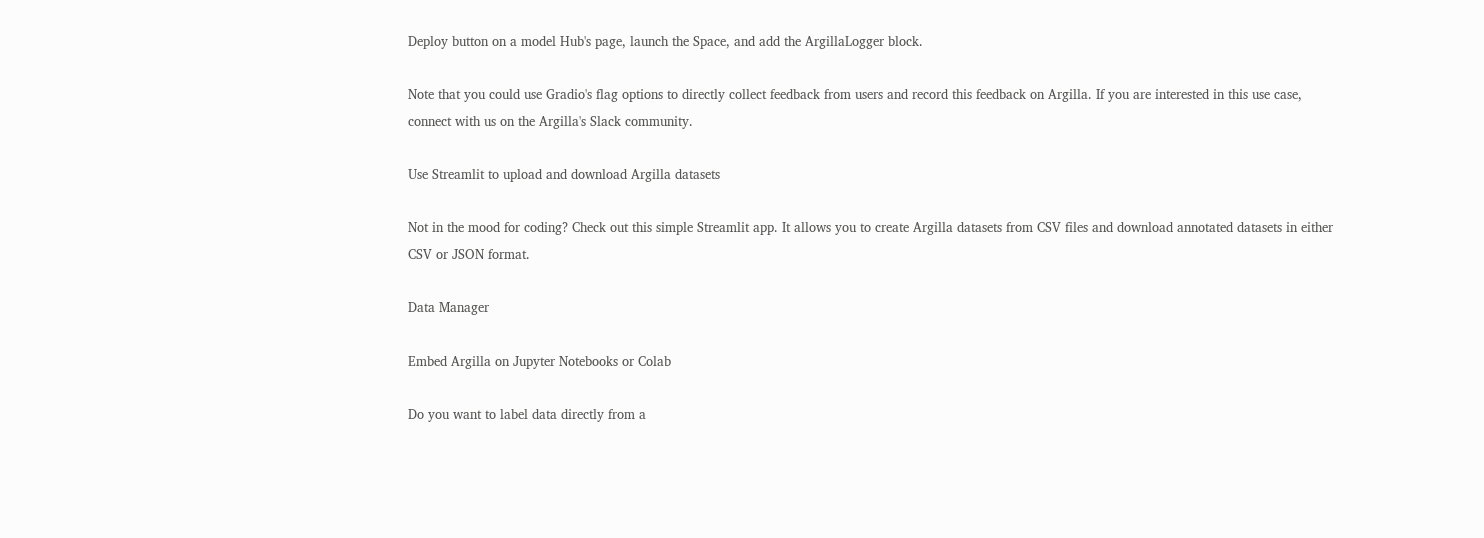Deploy button on a model Hub's page, launch the Space, and add the ArgillaLogger block.

Note that you could use Gradio's flag options to directly collect feedback from users and record this feedback on Argilla. If you are interested in this use case, connect with us on the Argilla's Slack community.

Use Streamlit to upload and download Argilla datasets

Not in the mood for coding? Check out this simple Streamlit app. It allows you to create Argilla datasets from CSV files and download annotated datasets in either CSV or JSON format.

Data Manager

Embed Argilla on Jupyter Notebooks or Colab

Do you want to label data directly from a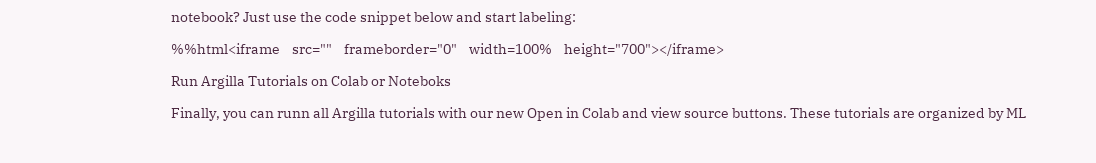notebook? Just use the code snippet below and start labeling:

%%html<iframe    src=""    frameborder="0"    width=100%    height="700"></iframe>

Run Argilla Tutorials on Colab or Noteboks

Finally, you can runn all Argilla tutorials with our new Open in Colab and view source buttons. These tutorials are organized by ML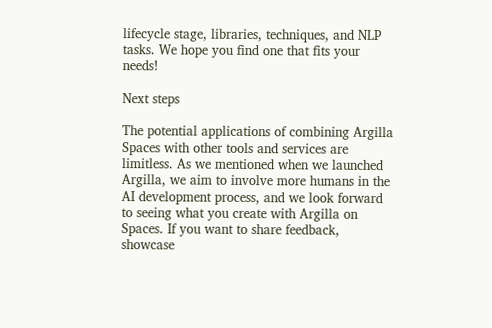lifecycle stage, libraries, techniques, and NLP tasks. We hope you find one that fits your needs!

Next steps

The potential applications of combining Argilla Spaces with other tools and services are limitless. As we mentioned when we launched Argilla, we aim to involve more humans in the AI development process, and we look forward to seeing what you create with Argilla on Spaces. If you want to share feedback, showcase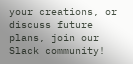your creations, or discuss future plans, join our Slack community!